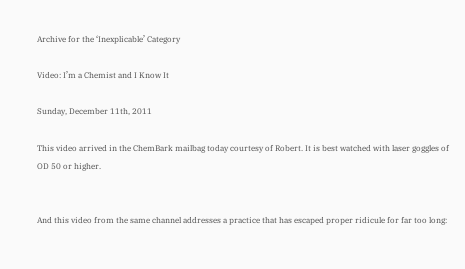Archive for the ‘Inexplicable’ Category

Video: I’m a Chemist and I Know It

Sunday, December 11th, 2011

This video arrived in the ChemBark mailbag today courtesy of Robert. It is best watched with laser goggles of OD 50 or higher.


And this video from the same channel addresses a practice that has escaped proper ridicule for far too long: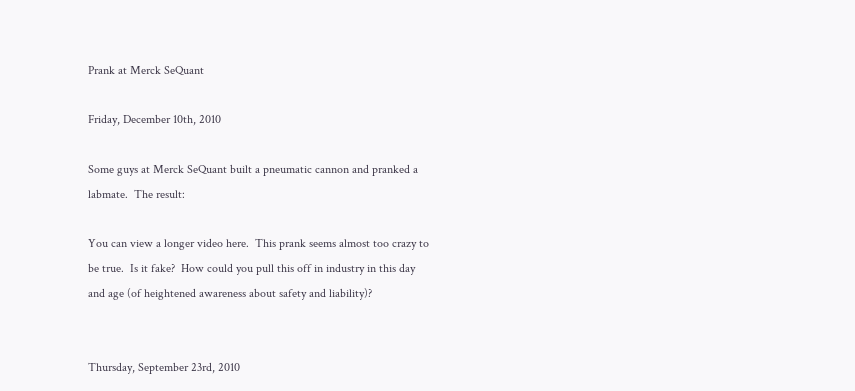Prank at Merck SeQuant

Friday, December 10th, 2010

Some guys at Merck SeQuant built a pneumatic cannon and pranked a labmate.  The result:

You can view a longer video here.  This prank seems almost too crazy to be true.  Is it fake?  How could you pull this off in industry in this day and age (of heightened awareness about safety and liability)?


Thursday, September 23rd, 2010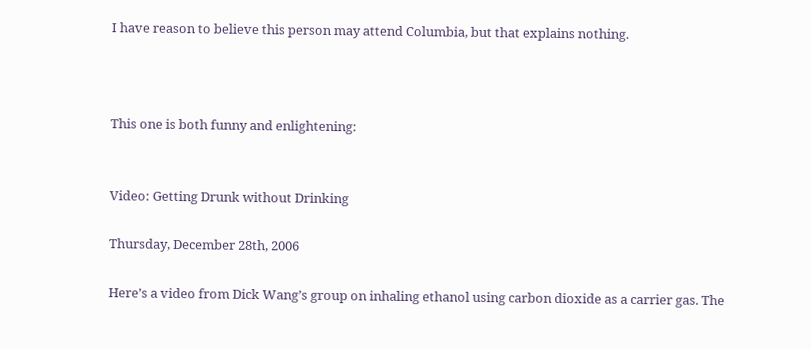I have reason to believe this person may attend Columbia, but that explains nothing.



This one is both funny and enlightening:


Video: Getting Drunk without Drinking

Thursday, December 28th, 2006

Here’s a video from Dick Wang’s group on inhaling ethanol using carbon dioxide as a carrier gas. The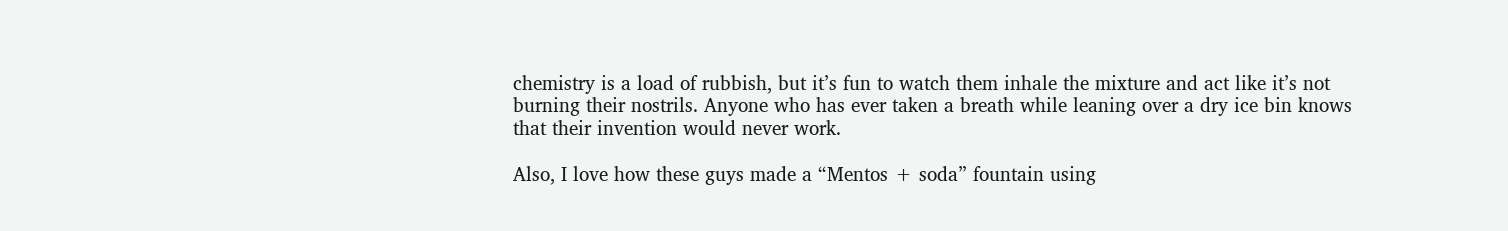chemistry is a load of rubbish, but it’s fun to watch them inhale the mixture and act like it’s not burning their nostrils. Anyone who has ever taken a breath while leaning over a dry ice bin knows that their invention would never work.

Also, I love how these guys made a “Mentos + soda” fountain using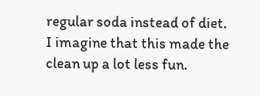regular soda instead of diet. I imagine that this made the clean up a lot less fun.